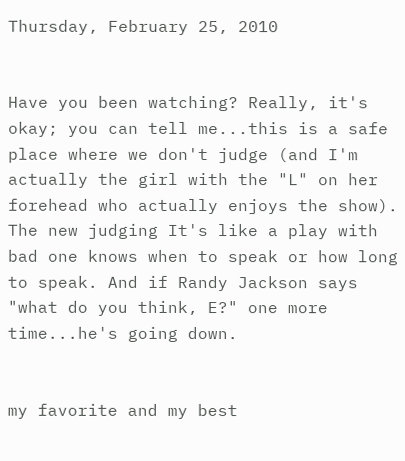Thursday, February 25, 2010


Have you been watching? Really, it's okay; you can tell me...this is a safe place where we don't judge (and I'm actually the girl with the "L" on her forehead who actually enjoys the show).
The new judging It's like a play with bad one knows when to speak or how long to speak. And if Randy Jackson says "what do you think, E?" one more time...he's going down.


my favorite and my best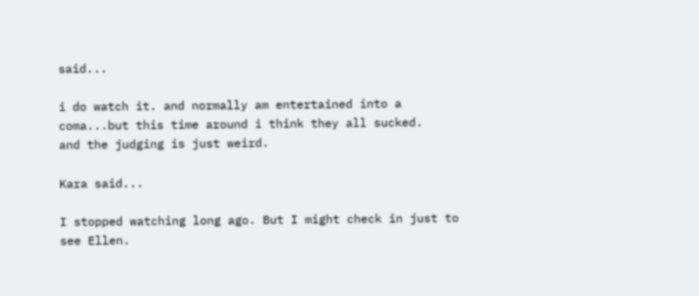said...

i do watch it. and normally am entertained into a coma...but this time around i think they all sucked.
and the judging is just weird.

Kara said...

I stopped watching long ago. But I might check in just to see Ellen.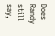Does Randy still say,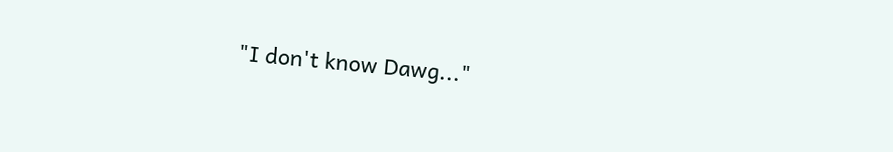"I don't know Dawg..."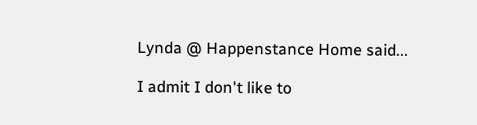Lynda @ Happenstance Home said...

I admit I don't like to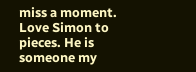miss a moment. Love Simon to pieces. He is someone my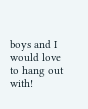boys and I would love to hang out with!